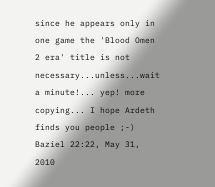since he appears only in one game the 'Blood Omen 2 era' title is not necessary...unless...wait a minute!... yep! more copying... I hope Ardeth finds you people ;-) Baziel 22:22, May 31, 2010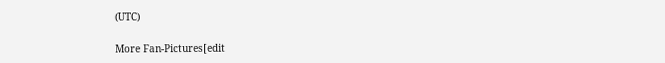(UTC)

More Fan-Pictures[edit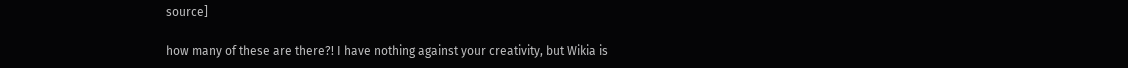source]

how many of these are there?! I have nothing against your creativity, but Wikia is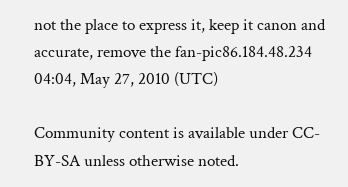not the place to express it, keep it canon and accurate, remove the fan-pic86.184.48.234 04:04, May 27, 2010 (UTC)

Community content is available under CC-BY-SA unless otherwise noted.